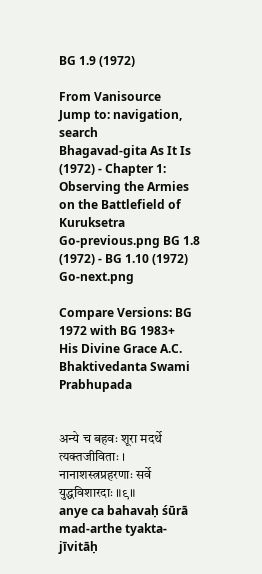BG 1.9 (1972)

From Vanisource
Jump to: navigation, search
Bhagavad-gita As It Is (1972) - Chapter 1: Observing the Armies on the Battlefield of Kuruksetra
Go-previous.png BG 1.8 (1972) - BG 1.10 (1972) Go-next.png

Compare Versions: BG 1972 with BG 1983+
His Divine Grace A.C. Bhaktivedanta Swami Prabhupada


अन्ये च बहवः शूरा मदर्थे त्यक्तजीविताः ।
नानाशस्त्रप्रहरणाः सर्वे युद्धविशारदाः ॥९॥
anye ca bahavaḥ śūrā
mad-arthe tyakta-jīvitāḥ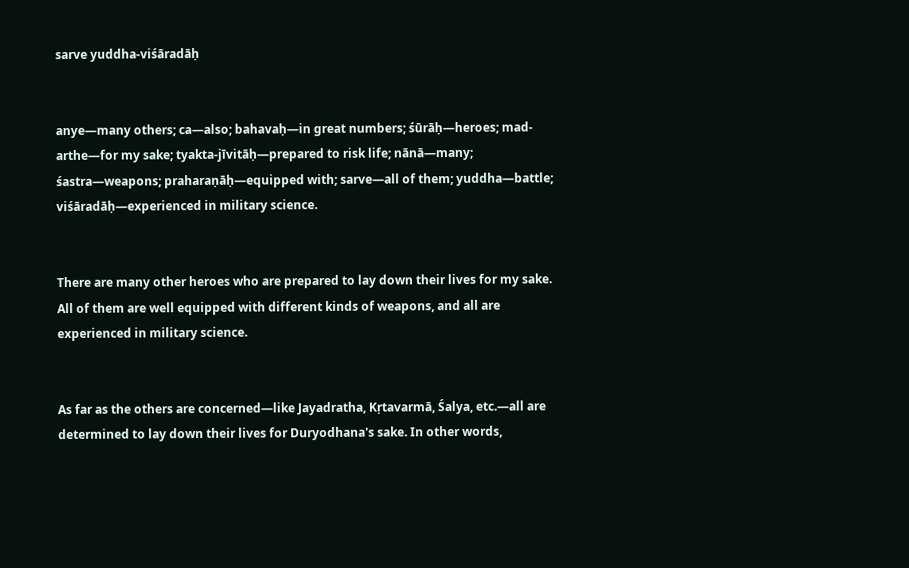sarve yuddha-viśāradāḥ


anye—many others; ca—also; bahavaḥ—in great numbers; śūrāḥ—heroes; mad-arthe—for my sake; tyakta-jīvitāḥ—prepared to risk life; nānā—many; śastra—weapons; praharaṇāḥ—equipped with; sarve—all of them; yuddha—battle; viśāradāḥ—experienced in military science.


There are many other heroes who are prepared to lay down their lives for my sake. All of them are well equipped with different kinds of weapons, and all are experienced in military science.


As far as the others are concerned—like Jayadratha, Kṛtavarmā, Śalya, etc.—all are determined to lay down their lives for Duryodhana's sake. In other words,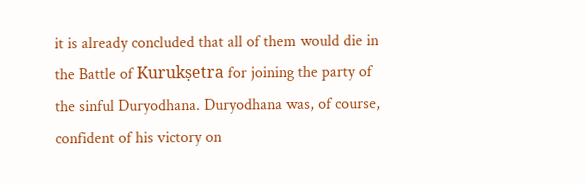it is already concluded that all of them would die in the Battle of Kurukṣetra for joining the party of the sinful Duryodhana. Duryodhana was, of course, confident of his victory on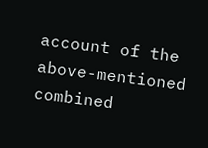account of the above-mentioned combined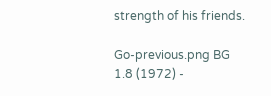strength of his friends.

Go-previous.png BG 1.8 (1972) -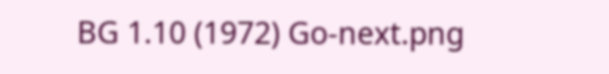BG 1.10 (1972) Go-next.png